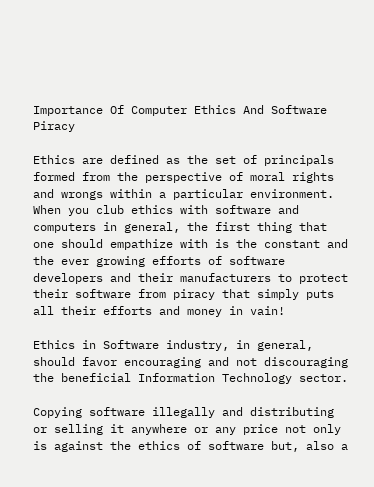Importance Of Computer Ethics And Software Piracy

Ethics are defined as the set of principals formed from the perspective of moral rights and wrongs within a particular environment. When you club ethics with software and computers in general, the first thing that one should empathize with is the constant and the ever growing efforts of software developers and their manufacturers to protect their software from piracy that simply puts all their efforts and money in vain!

Ethics in Software industry, in general, should favor encouraging and not discouraging the beneficial Information Technology sector.

Copying software illegally and distributing or selling it anywhere or any price not only is against the ethics of software but, also a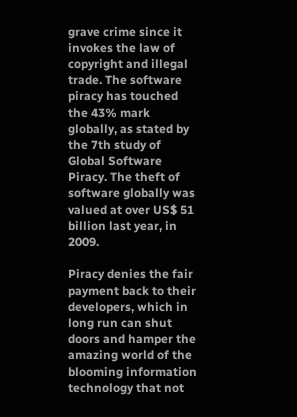grave crime since it invokes the law of copyright and illegal trade. The software piracy has touched the 43% mark globally, as stated by the 7th study of Global Software Piracy. The theft of software globally was valued at over US$ 51 billion last year, in 2009.

Piracy denies the fair payment back to their developers, which in long run can shut doors and hamper the amazing world of the blooming information technology that not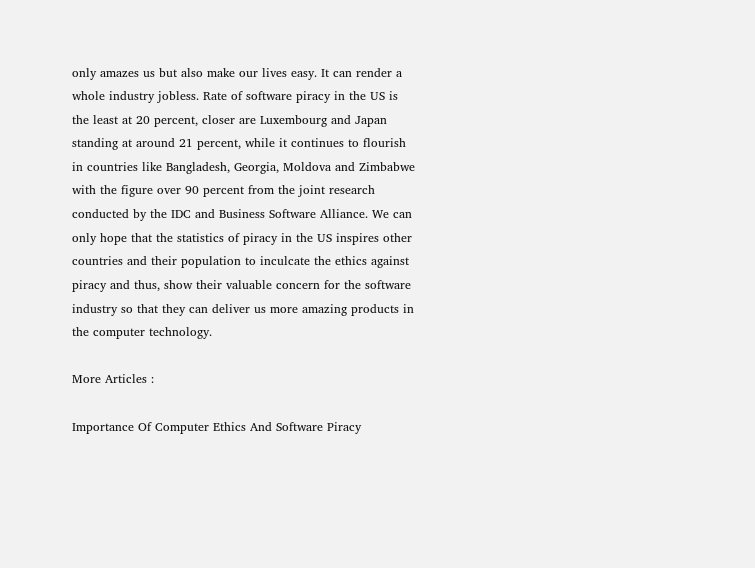only amazes us but also make our lives easy. It can render a whole industry jobless. Rate of software piracy in the US is the least at 20 percent, closer are Luxembourg and Japan standing at around 21 percent, while it continues to flourish in countries like Bangladesh, Georgia, Moldova and Zimbabwe with the figure over 90 percent from the joint research conducted by the IDC and Business Software Alliance. We can only hope that the statistics of piracy in the US inspires other countries and their population to inculcate the ethics against piracy and thus, show their valuable concern for the software industry so that they can deliver us more amazing products in the computer technology.

More Articles :

Importance Of Computer Ethics And Software Piracy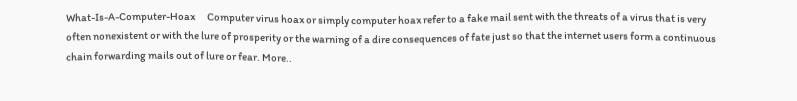What-Is-A-Computer-Hoax      Computer virus hoax or simply computer hoax refer to a fake mail sent with the threats of a virus that is very often nonexistent or with the lure of prosperity or the warning of a dire consequences of fate just so that the internet users form a continuous chain forwarding mails out of lure or fear. More..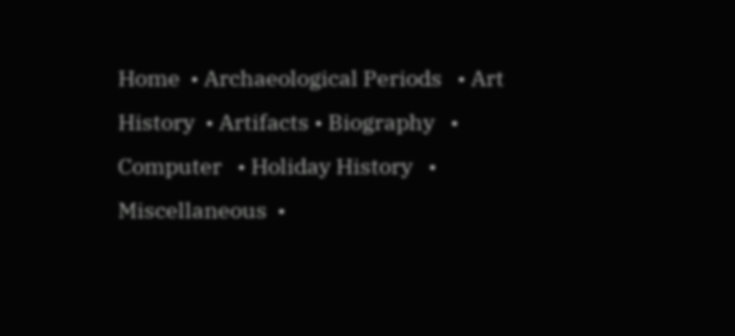Home  • Archaeological Periods   • Art History  • Artifacts • Biography   • Computer   • Holiday History   • Miscellaneous  •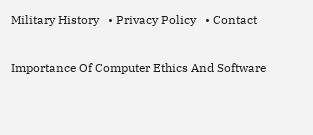Military History   • Privacy Policy   • Contact

Importance Of Computer Ethics And Software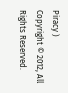Piracy )
Copyright © 2012, All Rights Reserved.